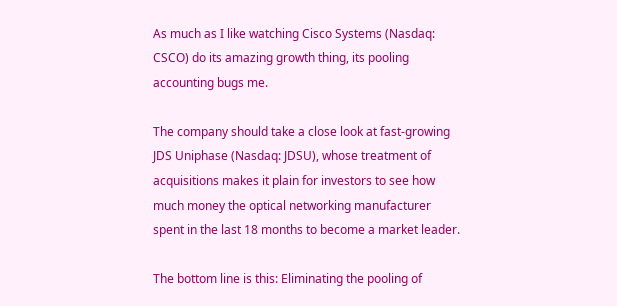As much as I like watching Cisco Systems (Nasdaq: CSCO) do its amazing growth thing, its pooling accounting bugs me.

The company should take a close look at fast-growing JDS Uniphase (Nasdaq: JDSU), whose treatment of acquisitions makes it plain for investors to see how much money the optical networking manufacturer spent in the last 18 months to become a market leader.

The bottom line is this: Eliminating the pooling of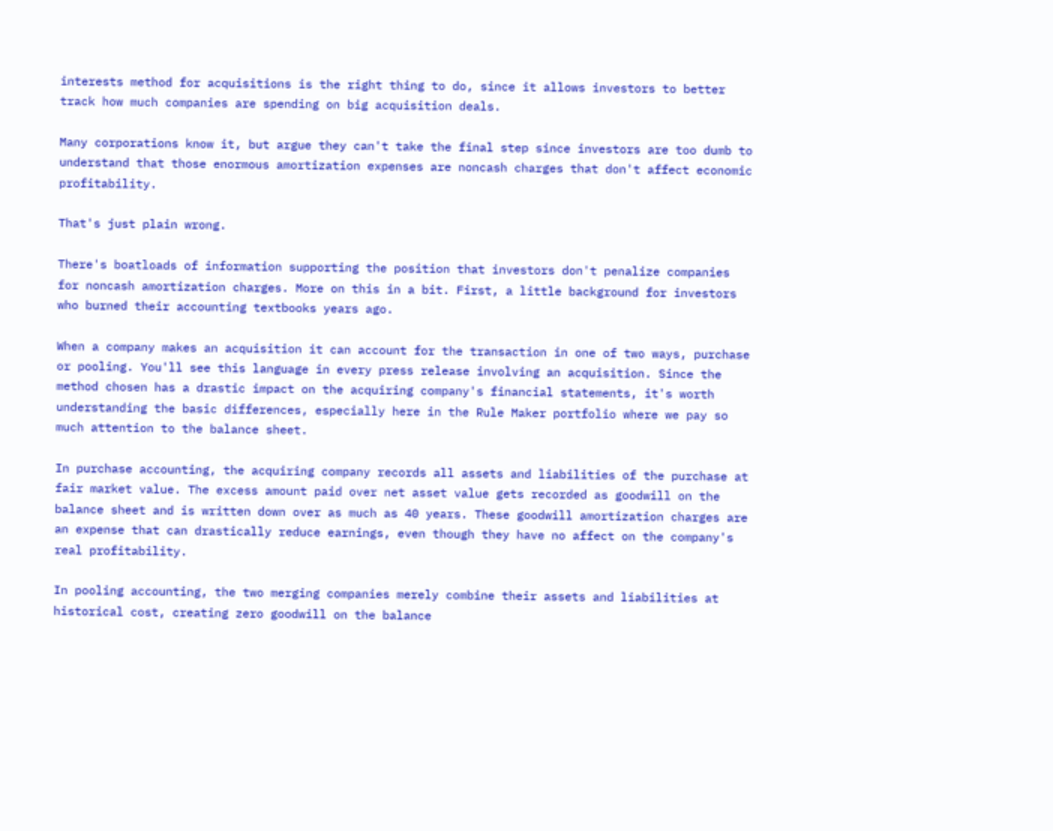interests method for acquisitions is the right thing to do, since it allows investors to better track how much companies are spending on big acquisition deals.

Many corporations know it, but argue they can't take the final step since investors are too dumb to understand that those enormous amortization expenses are noncash charges that don't affect economic profitability.

That's just plain wrong.

There's boatloads of information supporting the position that investors don't penalize companies for noncash amortization charges. More on this in a bit. First, a little background for investors who burned their accounting textbooks years ago.

When a company makes an acquisition it can account for the transaction in one of two ways, purchase or pooling. You'll see this language in every press release involving an acquisition. Since the method chosen has a drastic impact on the acquiring company's financial statements, it's worth understanding the basic differences, especially here in the Rule Maker portfolio where we pay so much attention to the balance sheet.

In purchase accounting, the acquiring company records all assets and liabilities of the purchase at fair market value. The excess amount paid over net asset value gets recorded as goodwill on the balance sheet and is written down over as much as 40 years. These goodwill amortization charges are an expense that can drastically reduce earnings, even though they have no affect on the company's real profitability.

In pooling accounting, the two merging companies merely combine their assets and liabilities at historical cost, creating zero goodwill on the balance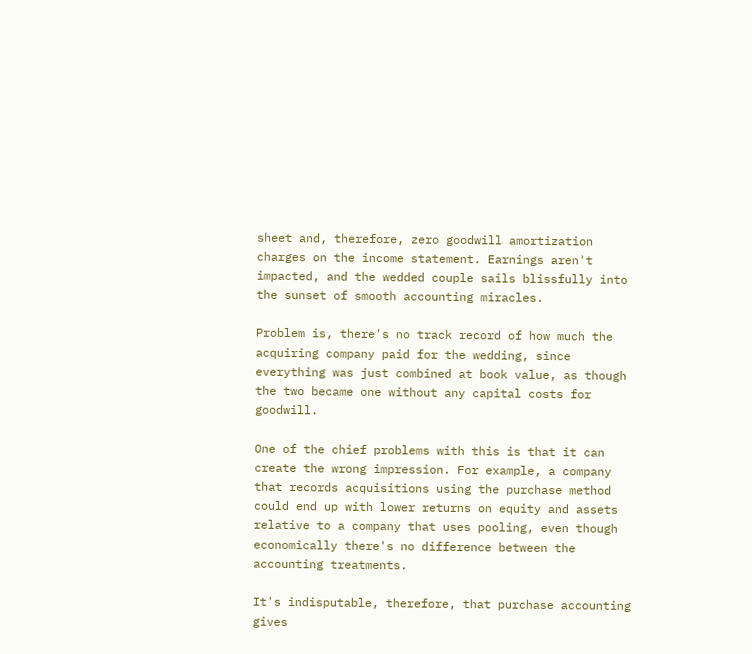sheet and, therefore, zero goodwill amortization charges on the income statement. Earnings aren't impacted, and the wedded couple sails blissfully into the sunset of smooth accounting miracles.

Problem is, there's no track record of how much the acquiring company paid for the wedding, since everything was just combined at book value, as though the two became one without any capital costs for goodwill.

One of the chief problems with this is that it can create the wrong impression. For example, a company that records acquisitions using the purchase method could end up with lower returns on equity and assets relative to a company that uses pooling, even though economically there's no difference between the accounting treatments.

It's indisputable, therefore, that purchase accounting gives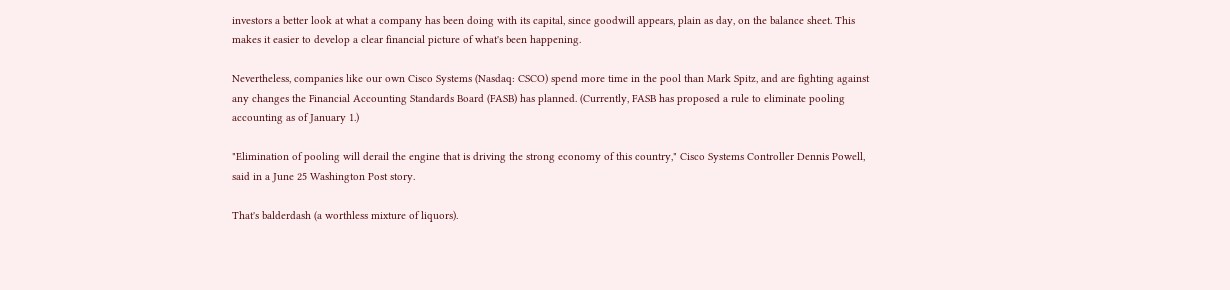investors a better look at what a company has been doing with its capital, since goodwill appears, plain as day, on the balance sheet. This makes it easier to develop a clear financial picture of what's been happening.

Nevertheless, companies like our own Cisco Systems (Nasdaq: CSCO) spend more time in the pool than Mark Spitz, and are fighting against any changes the Financial Accounting Standards Board (FASB) has planned. (Currently, FASB has proposed a rule to eliminate pooling accounting as of January 1.)

"Elimination of pooling will derail the engine that is driving the strong economy of this country," Cisco Systems Controller Dennis Powell, said in a June 25 Washington Post story.

That's balderdash (a worthless mixture of liquors).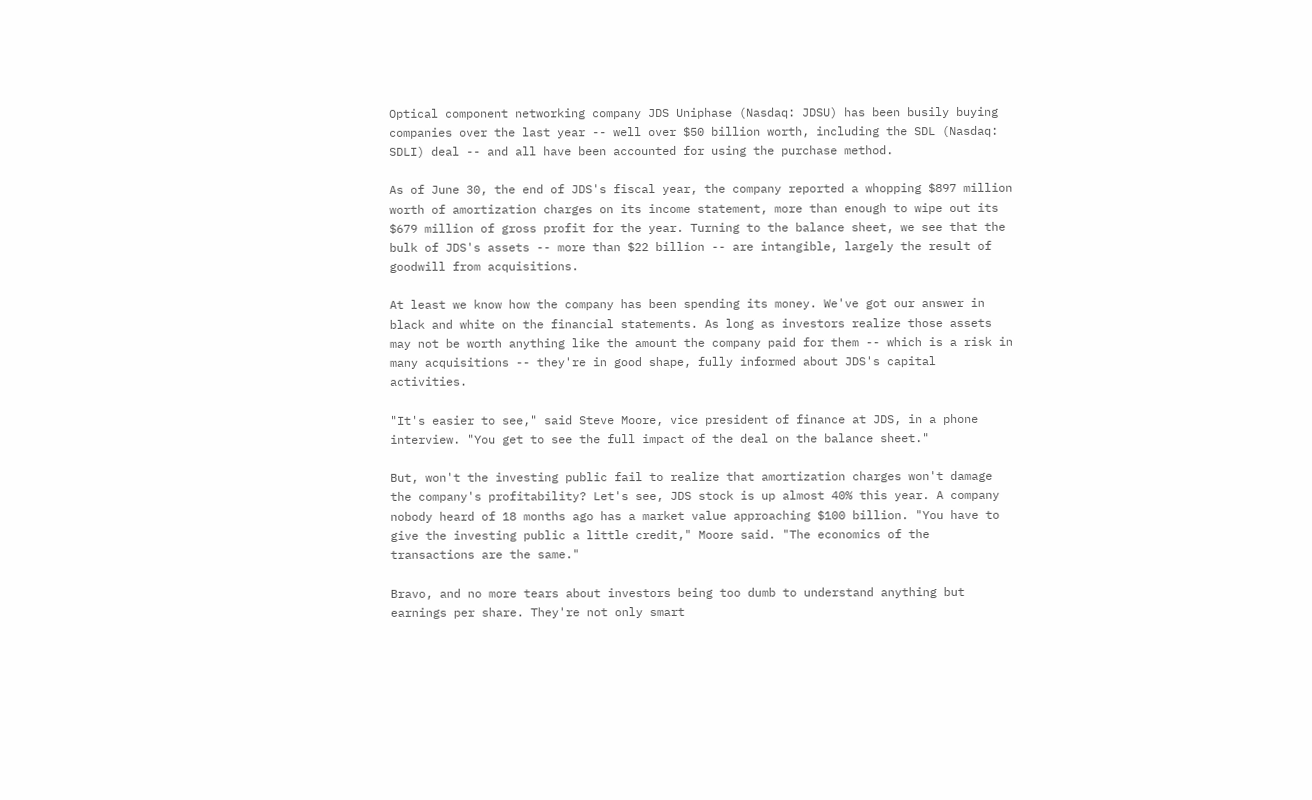Optical component networking company JDS Uniphase (Nasdaq: JDSU) has been busily buying companies over the last year -- well over $50 billion worth, including the SDL (Nasdaq: SDLI) deal -- and all have been accounted for using the purchase method.

As of June 30, the end of JDS's fiscal year, the company reported a whopping $897 million worth of amortization charges on its income statement, more than enough to wipe out its $679 million of gross profit for the year. Turning to the balance sheet, we see that the bulk of JDS's assets -- more than $22 billion -- are intangible, largely the result of goodwill from acquisitions.

At least we know how the company has been spending its money. We've got our answer in black and white on the financial statements. As long as investors realize those assets may not be worth anything like the amount the company paid for them -- which is a risk in many acquisitions -- they're in good shape, fully informed about JDS's capital activities.

"It's easier to see," said Steve Moore, vice president of finance at JDS, in a phone interview. "You get to see the full impact of the deal on the balance sheet."

But, won't the investing public fail to realize that amortization charges won't damage the company's profitability? Let's see, JDS stock is up almost 40% this year. A company nobody heard of 18 months ago has a market value approaching $100 billion. "You have to give the investing public a little credit," Moore said. "The economics of the transactions are the same."

Bravo, and no more tears about investors being too dumb to understand anything but earnings per share. They're not only smart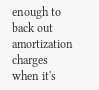enough to back out amortization charges when it's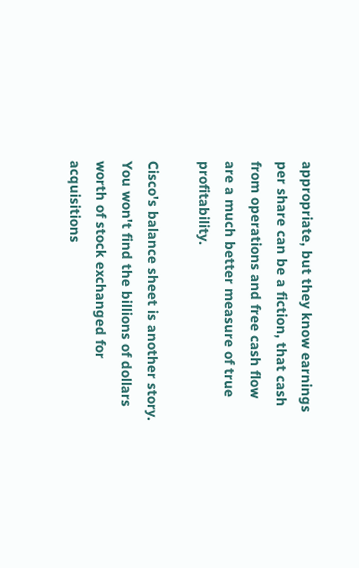appropriate, but they know earnings per share can be a fiction, that cash from operations and free cash flow are a much better measure of true profitability.

Cisco's balance sheet is another story. You won't find the billions of dollars worth of stock exchanged for acquisitions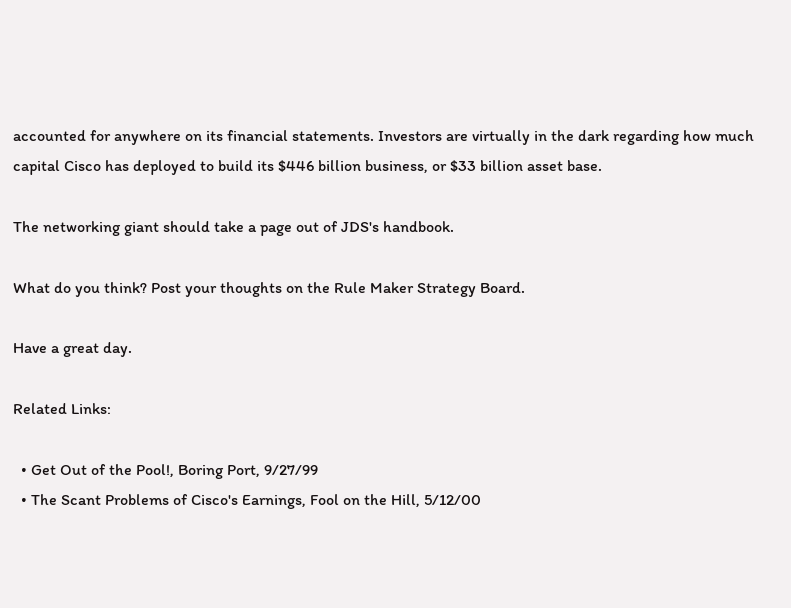accounted for anywhere on its financial statements. Investors are virtually in the dark regarding how much capital Cisco has deployed to build its $446 billion business, or $33 billion asset base.

The networking giant should take a page out of JDS's handbook.

What do you think? Post your thoughts on the Rule Maker Strategy Board.

Have a great day.

Related Links:

  • Get Out of the Pool!, Boring Port, 9/27/99
  • The Scant Problems of Cisco's Earnings, Fool on the Hill, 5/12/00